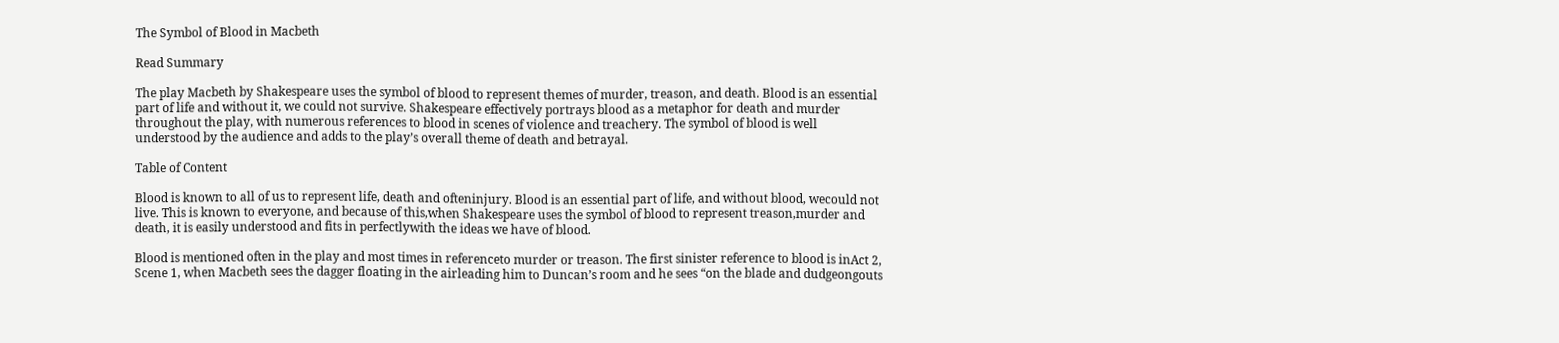The Symbol of Blood in Macbeth

Read Summary

The play Macbeth by Shakespeare uses the symbol of blood to represent themes of murder, treason, and death. Blood is an essential part of life and without it, we could not survive. Shakespeare effectively portrays blood as a metaphor for death and murder throughout the play, with numerous references to blood in scenes of violence and treachery. The symbol of blood is well understood by the audience and adds to the play’s overall theme of death and betrayal.

Table of Content

Blood is known to all of us to represent life, death and ofteninjury. Blood is an essential part of life, and without blood, wecould not live. This is known to everyone, and because of this,when Shakespeare uses the symbol of blood to represent treason,murder and death, it is easily understood and fits in perfectlywith the ideas we have of blood.

Blood is mentioned often in the play and most times in referenceto murder or treason. The first sinister reference to blood is inAct 2, Scene 1, when Macbeth sees the dagger floating in the airleading him to Duncan’s room and he sees “on the blade and dudgeongouts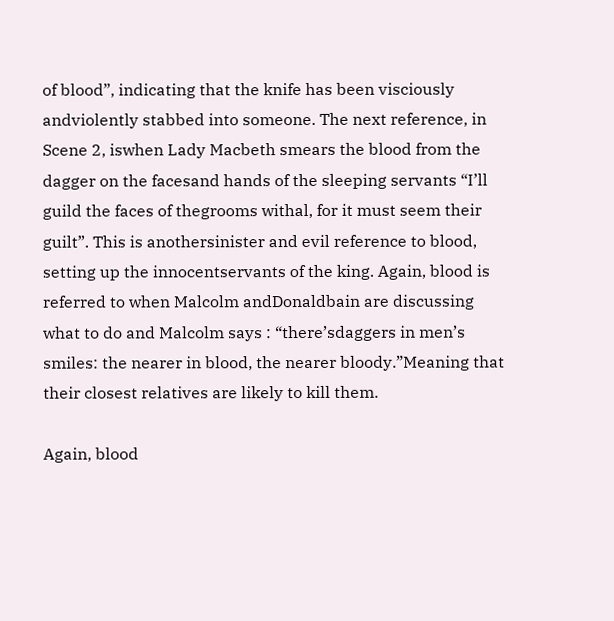of blood”, indicating that the knife has been visciously andviolently stabbed into someone. The next reference, in Scene 2, iswhen Lady Macbeth smears the blood from the dagger on the facesand hands of the sleeping servants “I’ll guild the faces of thegrooms withal, for it must seem their guilt”. This is anothersinister and evil reference to blood, setting up the innocentservants of the king. Again, blood is referred to when Malcolm andDonaldbain are discussing what to do and Malcolm says : “there’sdaggers in men’s smiles: the nearer in blood, the nearer bloody.”Meaning that their closest relatives are likely to kill them.

Again, blood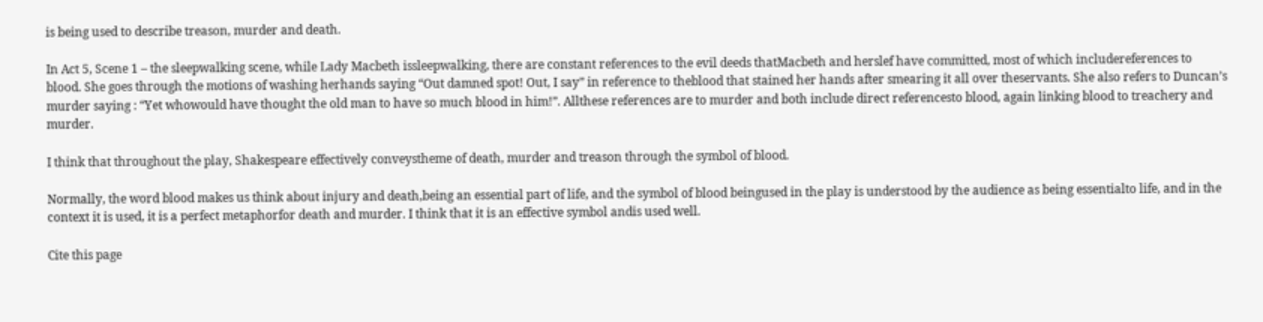is being used to describe treason, murder and death.

In Act 5, Scene 1 – the sleepwalking scene, while Lady Macbeth issleepwalking, there are constant references to the evil deeds thatMacbeth and herslef have committed, most of which includereferences to blood. She goes through the motions of washing herhands saying “Out damned spot! Out, I say” in reference to theblood that stained her hands after smearing it all over theservants. She also refers to Duncan’s murder saying : “Yet whowould have thought the old man to have so much blood in him!”. Allthese references are to murder and both include direct referencesto blood, again linking blood to treachery and murder.

I think that throughout the play, Shakespeare effectively conveystheme of death, murder and treason through the symbol of blood.

Normally, the word blood makes us think about injury and death,being an essential part of life, and the symbol of blood beingused in the play is understood by the audience as being essentialto life, and in the context it is used, it is a perfect metaphorfor death and murder. I think that it is an effective symbol andis used well.

Cite this page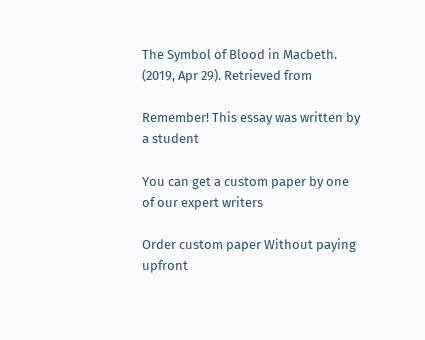The Symbol of Blood in Macbeth. (2019, Apr 29). Retrieved from

Remember! This essay was written by a student

You can get a custom paper by one of our expert writers

Order custom paper Without paying upfront